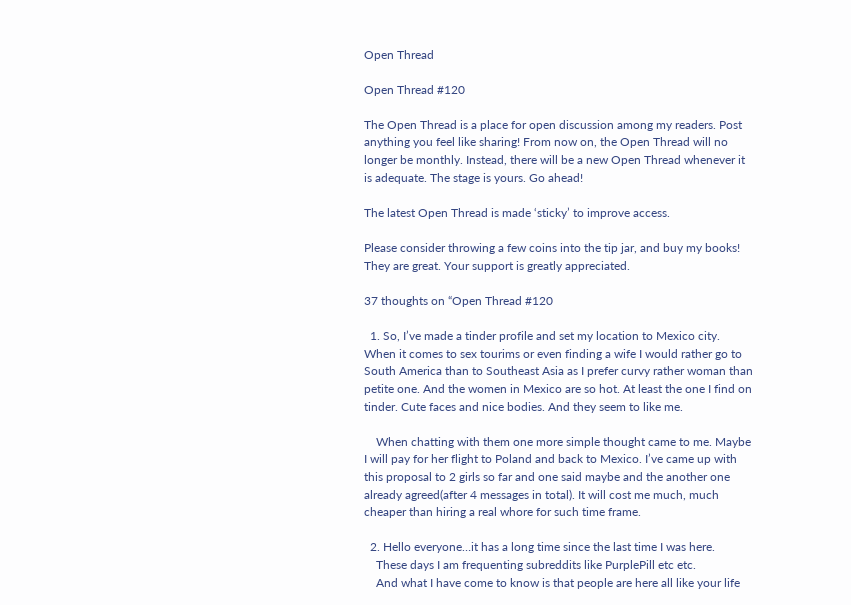Open Thread

Open Thread #120

The Open Thread is a place for open discussion among my readers. Post anything you feel like sharing! From now on, the Open Thread will no longer be monthly. Instead, there will be a new Open Thread whenever it is adequate. The stage is yours. Go ahead!

The latest Open Thread is made ‘sticky’ to improve access.

Please consider throwing a few coins into the tip jar, and buy my books! They are great. Your support is greatly appreciated.

37 thoughts on “Open Thread #120

  1. So, I’ve made a tinder profile and set my location to Mexico city. When it comes to sex tourims or even finding a wife I would rather go to South America than to Southeast Asia as I prefer curvy rather woman than petite one. And the women in Mexico are so hot. At least the one I find on tinder. Cute faces and nice bodies. And they seem to like me.

    When chatting with them one more simple thought came to me. Maybe I will pay for her flight to Poland and back to Mexico. I’ve came up with this proposal to 2 girls so far and one said maybe and the another one already agreed(after 4 messages in total). It will cost me much, much cheaper than hiring a real whore for such time frame.

  2. Hello everyone…it has a long time since the last time I was here.
    These days I am frequenting subreddits like PurplePill etc etc.
    And what I have come to know is that people are here all like your life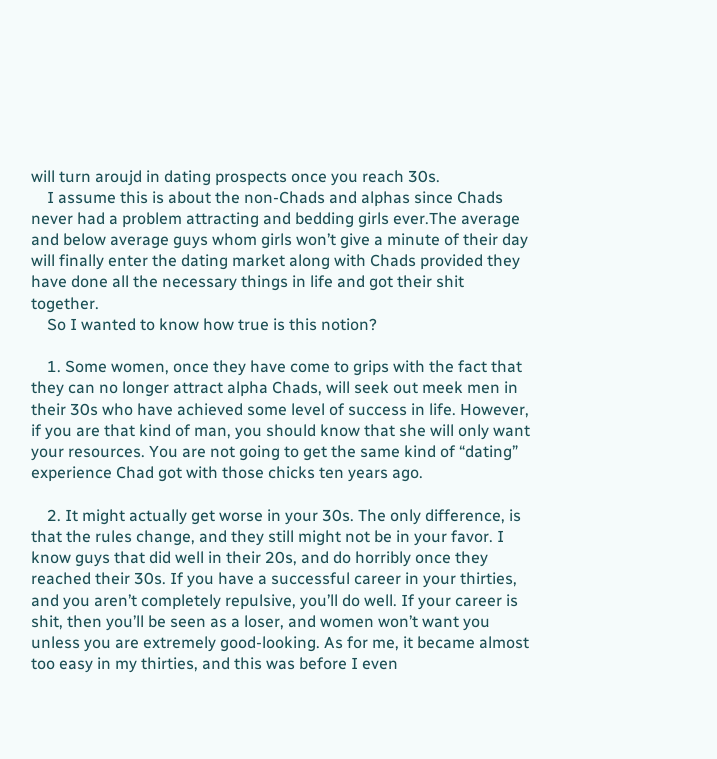will turn aroujd in dating prospects once you reach 30s.
    I assume this is about the non-Chads and alphas since Chads never had a problem attracting and bedding girls ever.The average and below average guys whom girls won’t give a minute of their day will finally enter the dating market along with Chads provided they have done all the necessary things in life and got their shit together.
    So I wanted to know how true is this notion?

    1. Some women, once they have come to grips with the fact that they can no longer attract alpha Chads, will seek out meek men in their 30s who have achieved some level of success in life. However, if you are that kind of man, you should know that she will only want your resources. You are not going to get the same kind of “dating” experience Chad got with those chicks ten years ago.

    2. It might actually get worse in your 30s. The only difference, is that the rules change, and they still might not be in your favor. I know guys that did well in their 20s, and do horribly once they reached their 30s. If you have a successful career in your thirties, and you aren’t completely repulsive, you’ll do well. If your career is shit, then you’ll be seen as a loser, and women won’t want you unless you are extremely good-looking. As for me, it became almost too easy in my thirties, and this was before I even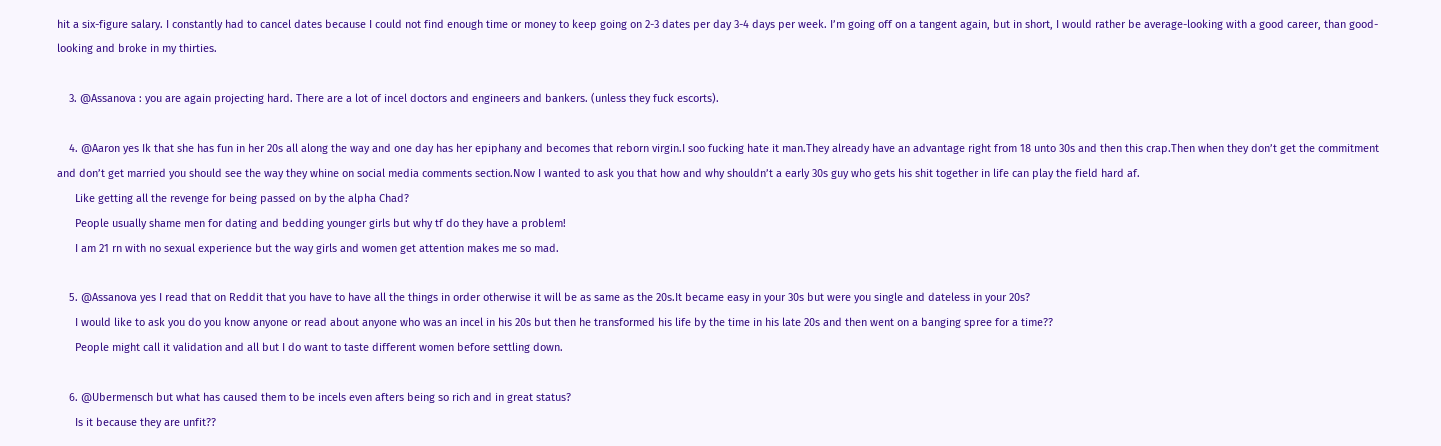hit a six-figure salary. I constantly had to cancel dates because I could not find enough time or money to keep going on 2-3 dates per day 3-4 days per week. I’m going off on a tangent again, but in short, I would rather be average-looking with a good career, than good-looking and broke in my thirties.

    3. @Assanova : you are again projecting hard. There are a lot of incel doctors and engineers and bankers. (unless they fuck escorts).

    4. @Aaron yes Ik that she has fun in her 20s all along the way and one day has her epiphany and becomes that reborn virgin.I soo fucking hate it man.They already have an advantage right from 18 unto 30s and then this crap.Then when they don’t get the commitment and don’t get married you should see the way they whine on social media comments section.Now I wanted to ask you that how and why shouldn’t a early 30s guy who gets his shit together in life can play the field hard af.
      Like getting all the revenge for being passed on by the alpha Chad?
      People usually shame men for dating and bedding younger girls but why tf do they have a problem!
      I am 21 rn with no sexual experience but the way girls and women get attention makes me so mad.

    5. @Assanova yes I read that on Reddit that you have to have all the things in order otherwise it will be as same as the 20s.It became easy in your 30s but were you single and dateless in your 20s?
      I would like to ask you do you know anyone or read about anyone who was an incel in his 20s but then he transformed his life by the time in his late 20s and then went on a banging spree for a time??
      People might call it validation and all but I do want to taste different women before settling down.

    6. @Ubermensch but what has caused them to be incels even afters being so rich and in great status?
      Is it because they are unfit??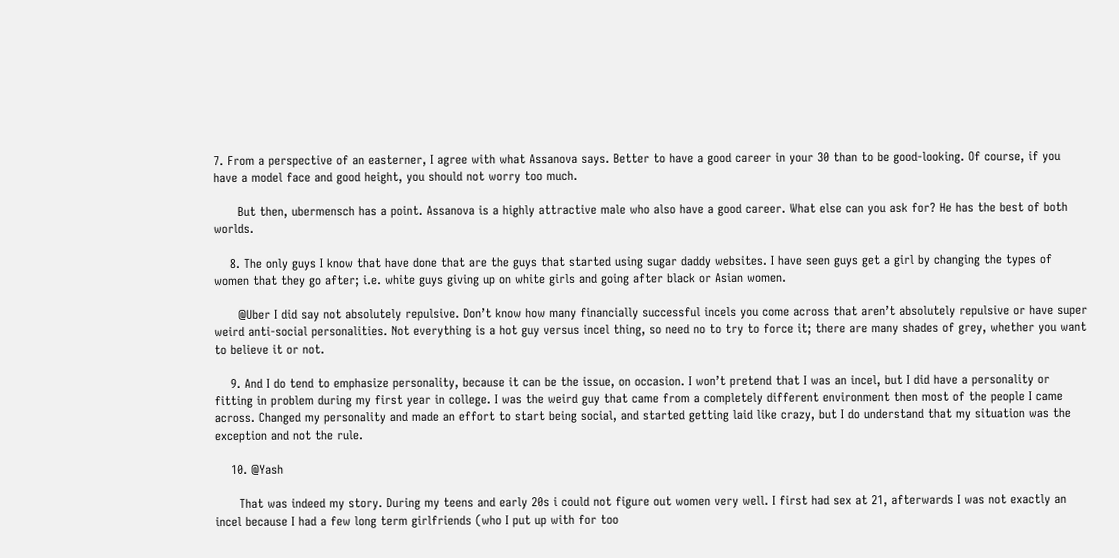7. From a perspective of an easterner, I agree with what Assanova says. Better to have a good career in your 30 than to be good-looking. Of course, if you have a model face and good height, you should not worry too much.

      But then, ubermensch has a point. Assanova is a highly attractive male who also have a good career. What else can you ask for? He has the best of both worlds.

    8. The only guys I know that have done that are the guys that started using sugar daddy websites. I have seen guys get a girl by changing the types of women that they go after; i.e. white guys giving up on white girls and going after black or Asian women.

      @Uber I did say not absolutely repulsive. Don’t know how many financially successful incels you come across that aren’t absolutely repulsive or have super weird anti-social personalities. Not everything is a hot guy versus incel thing, so need no to try to force it; there are many shades of grey, whether you want to believe it or not.

    9. And I do tend to emphasize personality, because it can be the issue, on occasion. I won’t pretend that I was an incel, but I did have a personality or fitting in problem during my first year in college. I was the weird guy that came from a completely different environment then most of the people I came across. Changed my personality and made an effort to start being social, and started getting laid like crazy, but I do understand that my situation was the exception and not the rule.

    10. @Yash

      That was indeed my story. During my teens and early 20s i could not figure out women very well. I first had sex at 21, afterwards I was not exactly an incel because I had a few long term girlfriends (who I put up with for too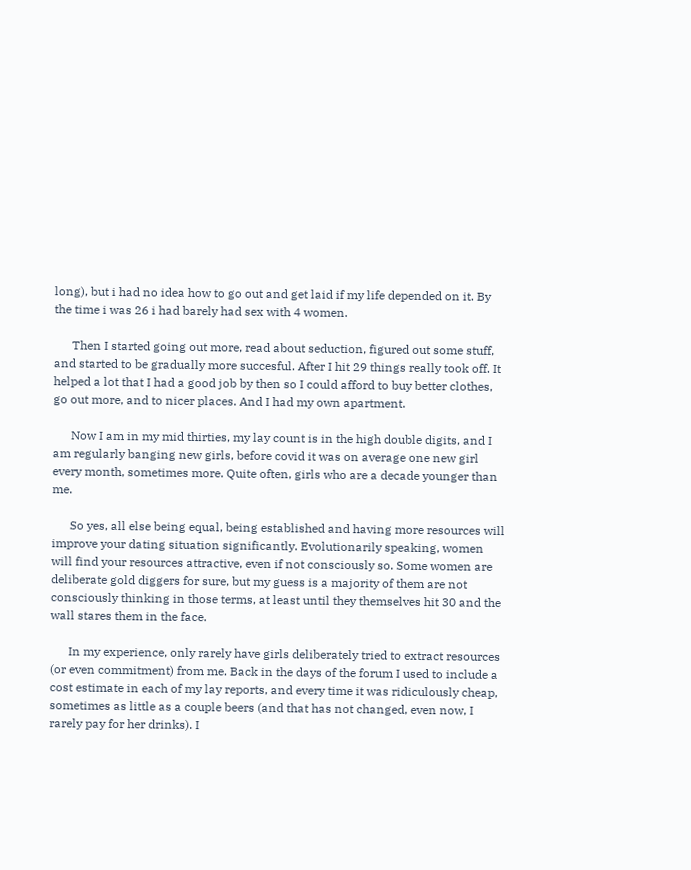long), but i had no idea how to go out and get laid if my life depended on it. By the time i was 26 i had barely had sex with 4 women.

      Then I started going out more, read about seduction, figured out some stuff, and started to be gradually more succesful. After I hit 29 things really took off. It helped a lot that I had a good job by then so I could afford to buy better clothes, go out more, and to nicer places. And I had my own apartment.

      Now I am in my mid thirties, my lay count is in the high double digits, and I am regularly banging new girls, before covid it was on average one new girl every month, sometimes more. Quite often, girls who are a decade younger than me.

      So yes, all else being equal, being established and having more resources will improve your dating situation significantly. Evolutionarily speaking, women will find your resources attractive, even if not consciously so. Some women are deliberate gold diggers for sure, but my guess is a majority of them are not consciously thinking in those terms, at least until they themselves hit 30 and the wall stares them in the face.

      In my experience, only rarely have girls deliberately tried to extract resources (or even commitment) from me. Back in the days of the forum I used to include a cost estimate in each of my lay reports, and every time it was ridiculously cheap, sometimes as little as a couple beers (and that has not changed, even now, I rarely pay for her drinks). I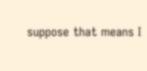suppose that means I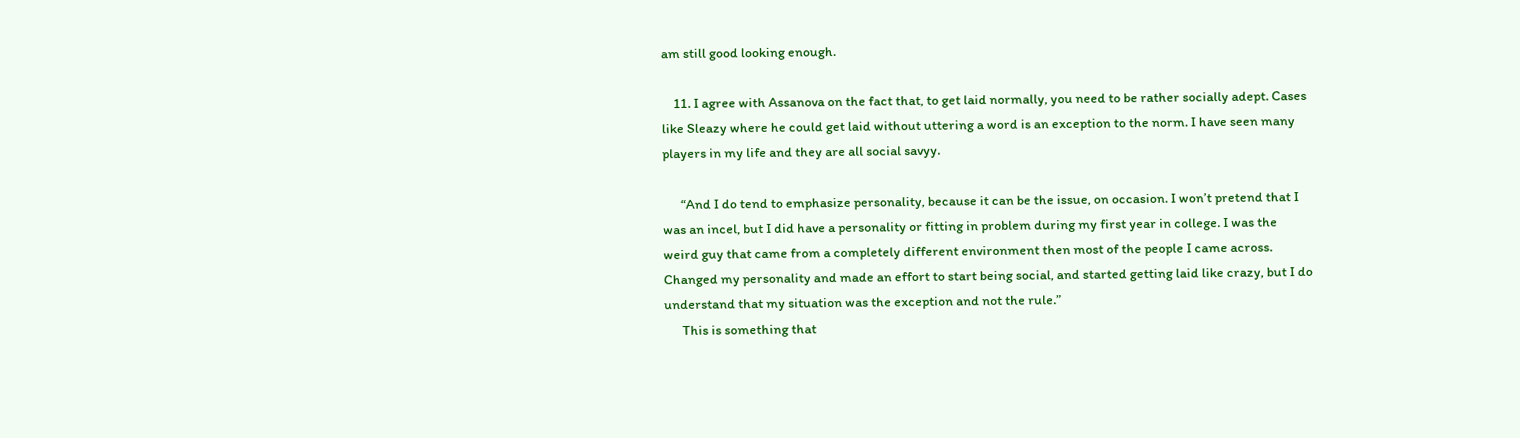am still good looking enough.

    11. I agree with Assanova on the fact that, to get laid normally, you need to be rather socially adept. Cases like Sleazy where he could get laid without uttering a word is an exception to the norm. I have seen many players in my life and they are all social savyy.

      “And I do tend to emphasize personality, because it can be the issue, on occasion. I won’t pretend that I was an incel, but I did have a personality or fitting in problem during my first year in college. I was the weird guy that came from a completely different environment then most of the people I came across. Changed my personality and made an effort to start being social, and started getting laid like crazy, but I do understand that my situation was the exception and not the rule.”
      This is something that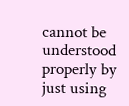cannot be understood properly by just using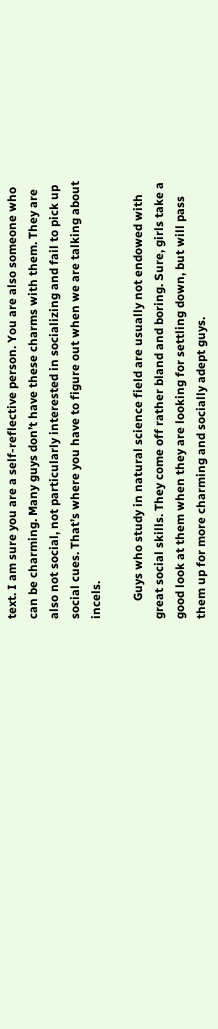text. I am sure you are a self-reflective person. You are also someone who can be charming. Many guys don’t have these charms with them. They are also not social, not particularly interested in socializing and fail to pick up social cues. That’s where you have to figure out when we are talking about incels.

      Guys who study in natural science field are usually not endowed with great social skills. They come off rather bland and boring. Sure, girls take a good look at them when they are looking for settling down, but will pass them up for more charming and socially adept guys.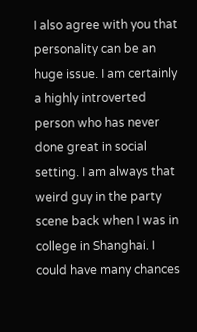I also agree with you that personality can be an huge issue. I am certainly a highly introverted person who has never done great in social setting. I am always that weird guy in the party scene back when I was in college in Shanghai. I could have many chances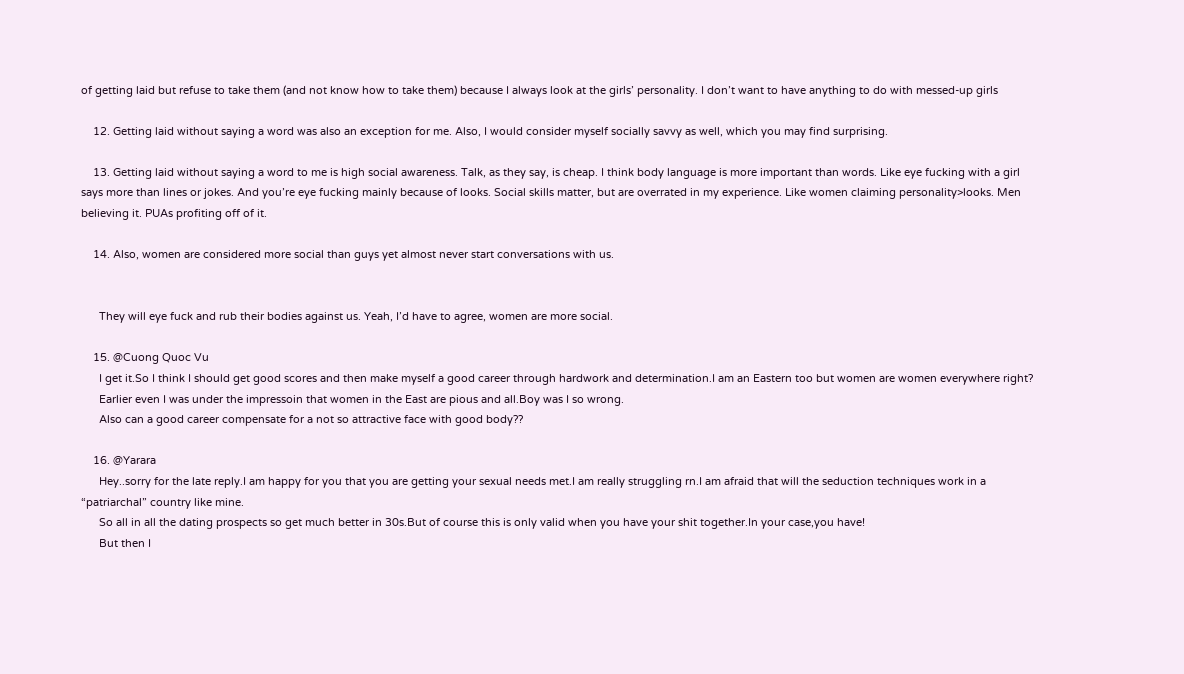of getting laid but refuse to take them (and not know how to take them) because I always look at the girls’ personality. I don’t want to have anything to do with messed-up girls

    12. Getting laid without saying a word was also an exception for me. Also, I would consider myself socially savvy as well, which you may find surprising.

    13. Getting laid without saying a word to me is high social awareness. Talk, as they say, is cheap. I think body language is more important than words. Like eye fucking with a girl says more than lines or jokes. And you’re eye fucking mainly because of looks. Social skills matter, but are overrated in my experience. Like women claiming personality>looks. Men believing it. PUAs profiting off of it.

    14. Also, women are considered more social than guys yet almost never start conversations with us.


      They will eye fuck and rub their bodies against us. Yeah, I’d have to agree, women are more social.

    15. @Cuong Quoc Vu
      I get it.So I think I should get good scores and then make myself a good career through hardwork and determination.I am an Eastern too but women are women everywhere right?
      Earlier even I was under the impressoin that women in the East are pious and all.Boy was I so wrong.
      Also can a good career compensate for a not so attractive face with good body??

    16. @Yarara
      Hey..sorry for the late reply.I am happy for you that you are getting your sexual needs met.I am really struggling rn.I am afraid that will the seduction techniques work in a “patriarchal” country like mine.
      So all in all the dating prospects so get much better in 30s.But of course this is only valid when you have your shit together.In your case,you have!
      But then I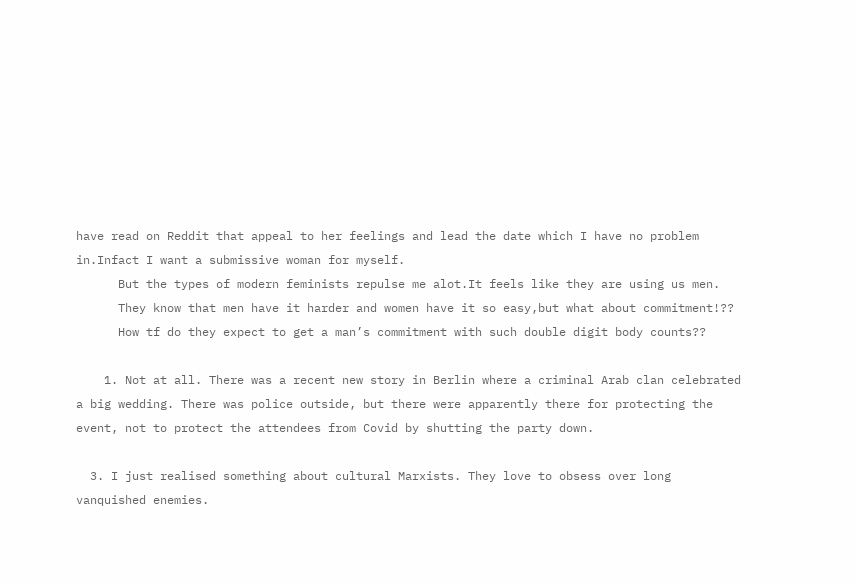have read on Reddit that appeal to her feelings and lead the date which I have no problem in.Infact I want a submissive woman for myself.
      But the types of modern feminists repulse me alot.It feels like they are using us men.
      They know that men have it harder and women have it so easy,but what about commitment!??
      How tf do they expect to get a man’s commitment with such double digit body counts??

    1. Not at all. There was a recent new story in Berlin where a criminal Arab clan celebrated a big wedding. There was police outside, but there were apparently there for protecting the event, not to protect the attendees from Covid by shutting the party down.

  3. I just realised something about cultural Marxists. They love to obsess over long vanquished enemies.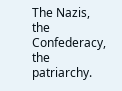The Nazis, the Confederacy, the patriarchy.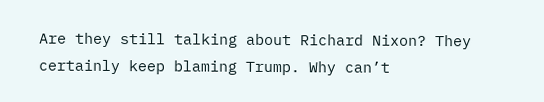Are they still talking about Richard Nixon? They certainly keep blaming Trump. Why can’t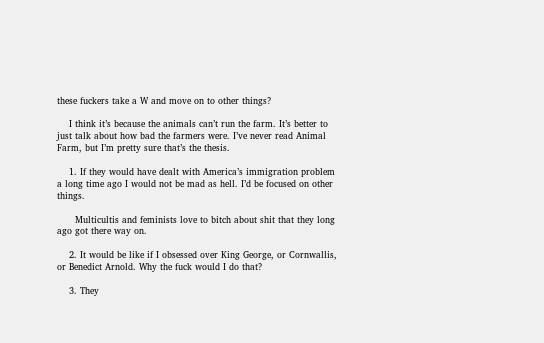these fuckers take a W and move on to other things?

    I think it’s because the animals can’t run the farm. It’s better to just talk about how bad the farmers were. I’ve never read Animal Farm, but I’m pretty sure that’s the thesis.

    1. If they would have dealt with America’s immigration problem a long time ago I would not be mad as hell. I’d be focused on other things.

      Multicultis and feminists love to bitch about shit that they long ago got there way on.

    2. It would be like if I obsessed over King George, or Cornwallis, or Benedict Arnold. Why the fuck would I do that?

    3. They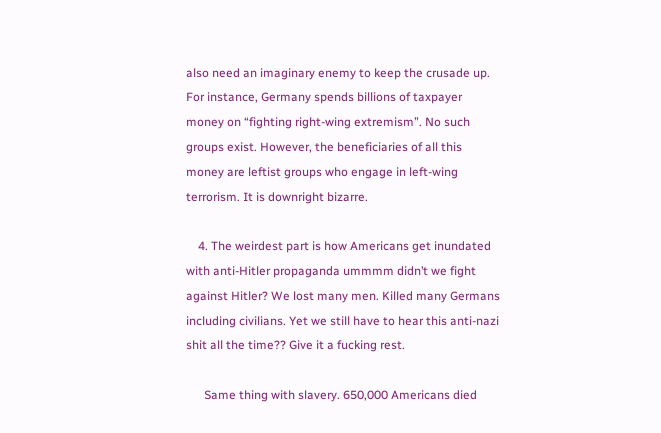also need an imaginary enemy to keep the crusade up. For instance, Germany spends billions of taxpayer money on “fighting right-wing extremism”. No such groups exist. However, the beneficiaries of all this money are leftist groups who engage in left-wing terrorism. It is downright bizarre.

    4. The weirdest part is how Americans get inundated with anti-Hitler propaganda ummmm didn’t we fight against Hitler? We lost many men. Killed many Germans including civilians. Yet we still have to hear this anti-nazi shit all the time?? Give it a fucking rest.

      Same thing with slavery. 650,000 Americans died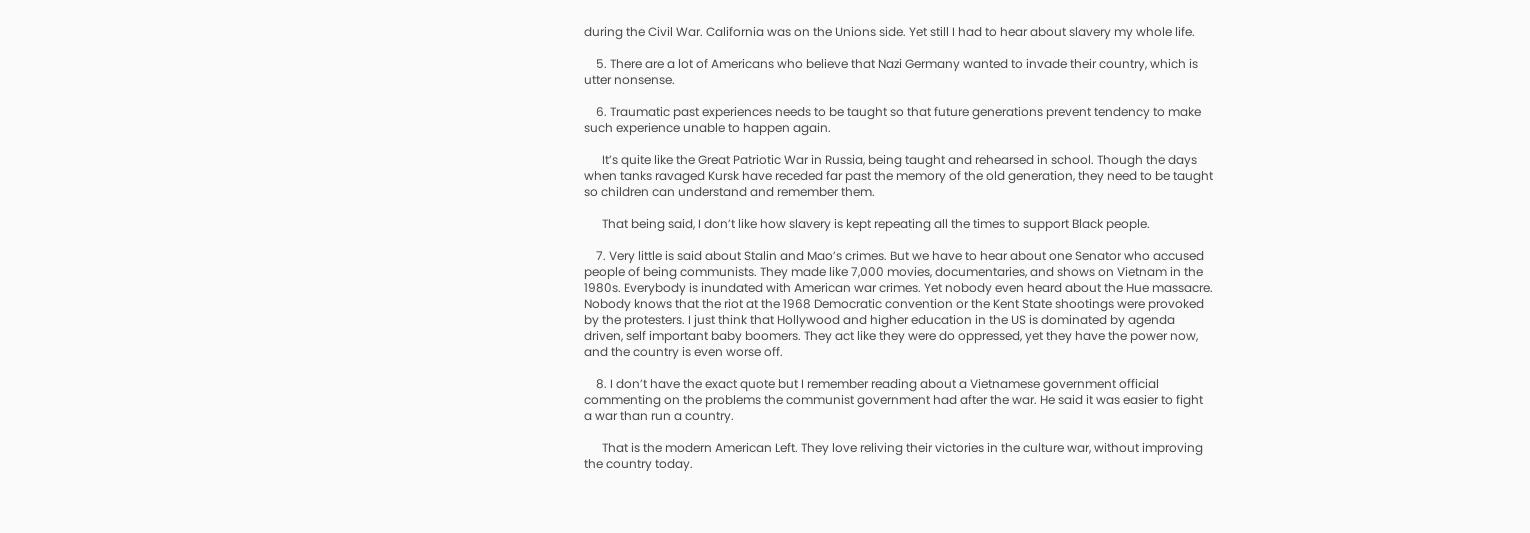during the Civil War. California was on the Unions side. Yet still I had to hear about slavery my whole life.

    5. There are a lot of Americans who believe that Nazi Germany wanted to invade their country, which is utter nonsense.

    6. Traumatic past experiences needs to be taught so that future generations prevent tendency to make such experience unable to happen again.

      It’s quite like the Great Patriotic War in Russia, being taught and rehearsed in school. Though the days when tanks ravaged Kursk have receded far past the memory of the old generation, they need to be taught so children can understand and remember them.

      That being said, I don’t like how slavery is kept repeating all the times to support Black people.

    7. Very little is said about Stalin and Mao’s crimes. But we have to hear about one Senator who accused people of being communists. They made like 7,000 movies, documentaries, and shows on Vietnam in the 1980s. Everybody is inundated with American war crimes. Yet nobody even heard about the Hue massacre. Nobody knows that the riot at the 1968 Democratic convention or the Kent State shootings were provoked by the protesters. I just think that Hollywood and higher education in the US is dominated by agenda driven, self important baby boomers. They act like they were do oppressed, yet they have the power now, and the country is even worse off.

    8. I don’t have the exact quote but I remember reading about a Vietnamese government official commenting on the problems the communist government had after the war. He said it was easier to fight a war than run a country.

      That is the modern American Left. They love reliving their victories in the culture war, without improving the country today.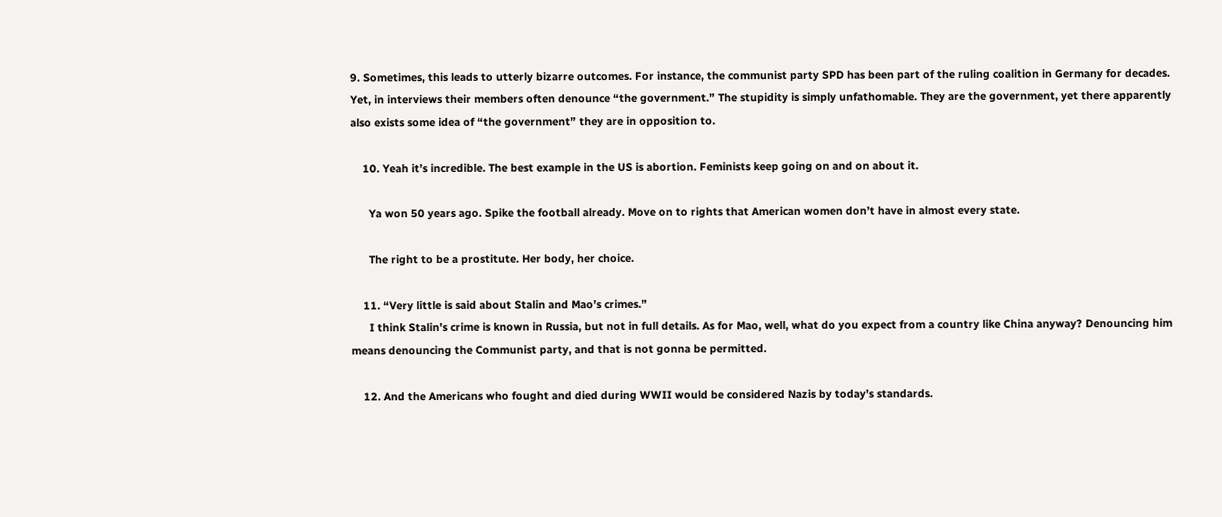9. Sometimes, this leads to utterly bizarre outcomes. For instance, the communist party SPD has been part of the ruling coalition in Germany for decades. Yet, in interviews their members often denounce “the government.” The stupidity is simply unfathomable. They are the government, yet there apparently also exists some idea of “the government” they are in opposition to.

    10. Yeah it’s incredible. The best example in the US is abortion. Feminists keep going on and on about it.

      Ya won 50 years ago. Spike the football already. Move on to rights that American women don’t have in almost every state.

      The right to be a prostitute. Her body, her choice.

    11. “Very little is said about Stalin and Mao’s crimes.”
      I think Stalin’s crime is known in Russia, but not in full details. As for Mao, well, what do you expect from a country like China anyway? Denouncing him means denouncing the Communist party, and that is not gonna be permitted.

    12. And the Americans who fought and died during WWII would be considered Nazis by today’s standards.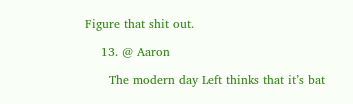Figure that shit out.

    13. @ Aaron

      The modern day Left thinks that it’s bat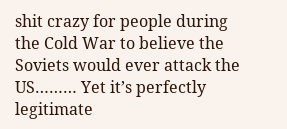shit crazy for people during the Cold War to believe the Soviets would ever attack the US……… Yet it’s perfectly legitimate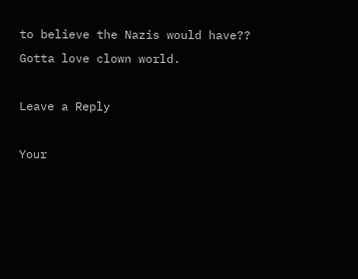to believe the Nazis would have?? Gotta love clown world.

Leave a Reply

Your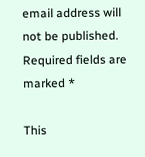email address will not be published. Required fields are marked *

This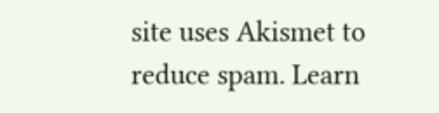site uses Akismet to reduce spam. Learn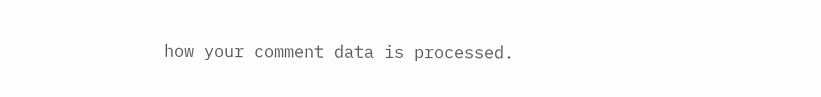how your comment data is processed.